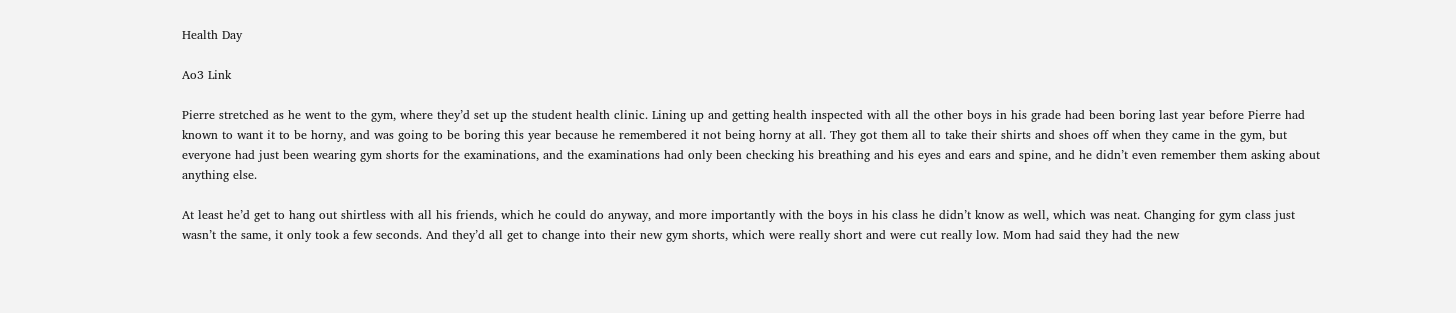Health Day

Ao3 Link

Pierre stretched as he went to the gym, where they’d set up the student health clinic. Lining up and getting health inspected with all the other boys in his grade had been boring last year before Pierre had known to want it to be horny, and was going to be boring this year because he remembered it not being horny at all. They got them all to take their shirts and shoes off when they came in the gym, but everyone had just been wearing gym shorts for the examinations, and the examinations had only been checking his breathing and his eyes and ears and spine, and he didn’t even remember them asking about anything else.

At least he’d get to hang out shirtless with all his friends, which he could do anyway, and more importantly with the boys in his class he didn’t know as well, which was neat. Changing for gym class just wasn’t the same, it only took a few seconds. And they’d all get to change into their new gym shorts, which were really short and were cut really low. Mom had said they had the new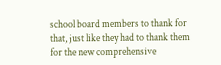school board members to thank for that, just like they had to thank them for the new comprehensive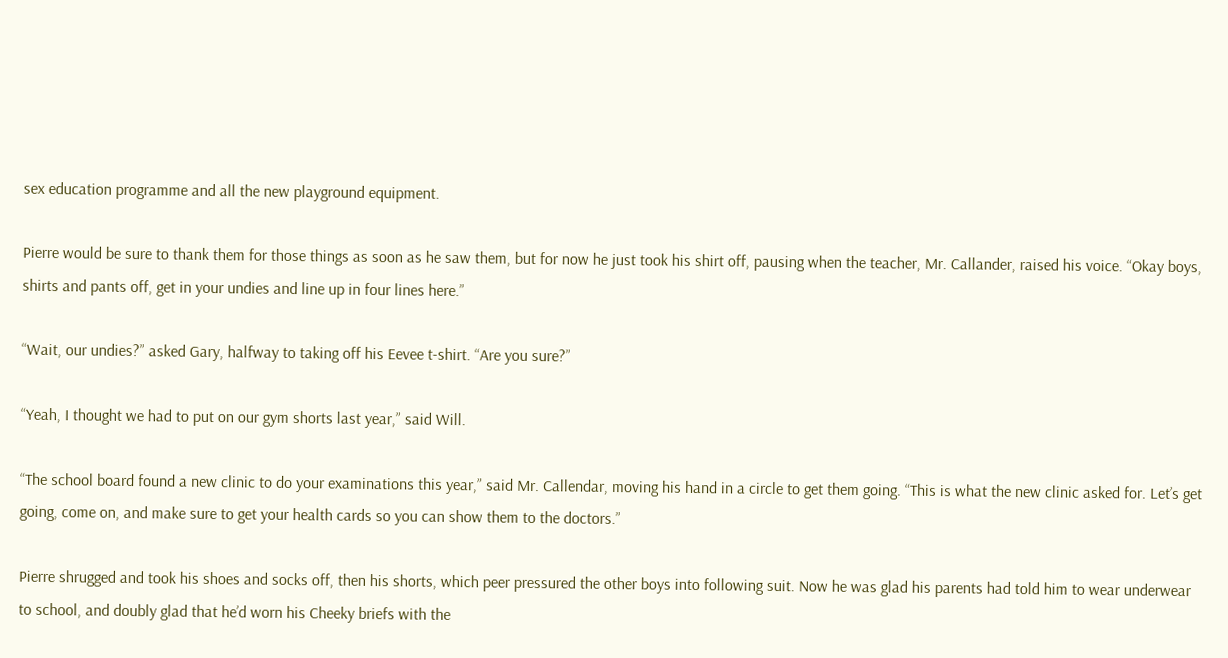sex education programme and all the new playground equipment.

Pierre would be sure to thank them for those things as soon as he saw them, but for now he just took his shirt off, pausing when the teacher, Mr. Callander, raised his voice. “Okay boys, shirts and pants off, get in your undies and line up in four lines here.”

“Wait, our undies?” asked Gary, halfway to taking off his Eevee t-shirt. “Are you sure?”

“Yeah, I thought we had to put on our gym shorts last year,” said Will.

“The school board found a new clinic to do your examinations this year,” said Mr. Callendar, moving his hand in a circle to get them going. “This is what the new clinic asked for. Let’s get going, come on, and make sure to get your health cards so you can show them to the doctors.”

Pierre shrugged and took his shoes and socks off, then his shorts, which peer pressured the other boys into following suit. Now he was glad his parents had told him to wear underwear to school, and doubly glad that he’d worn his Cheeky briefs with the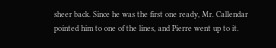sheer back. Since he was the first one ready, Mr. Callendar pointed him to one of the lines, and Pierre went up to it.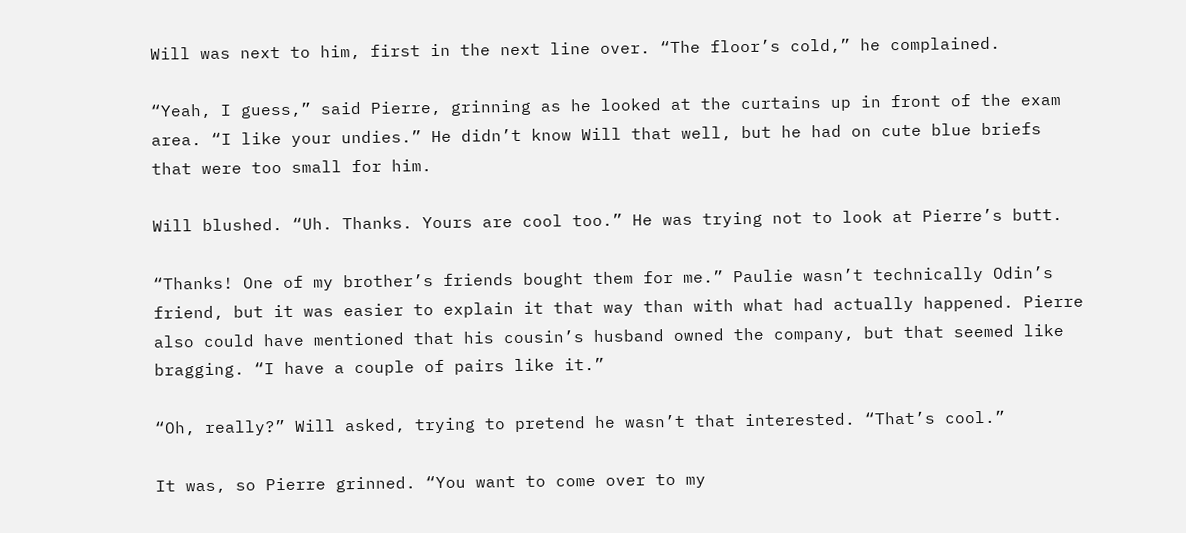Will was next to him, first in the next line over. “The floor’s cold,” he complained.

“Yeah, I guess,” said Pierre, grinning as he looked at the curtains up in front of the exam area. “I like your undies.” He didn’t know Will that well, but he had on cute blue briefs that were too small for him.

Will blushed. “Uh. Thanks. Yours are cool too.” He was trying not to look at Pierre’s butt.

“Thanks! One of my brother’s friends bought them for me.” Paulie wasn’t technically Odin’s friend, but it was easier to explain it that way than with what had actually happened. Pierre also could have mentioned that his cousin’s husband owned the company, but that seemed like bragging. “I have a couple of pairs like it.”

“Oh, really?” Will asked, trying to pretend he wasn’t that interested. “That’s cool.”

It was, so Pierre grinned. “You want to come over to my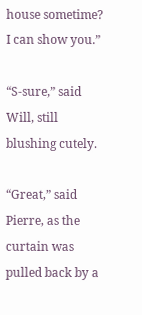house sometime? I can show you.”

“S-sure,” said Will, still blushing cutely.

“Great,” said Pierre, as the curtain was pulled back by a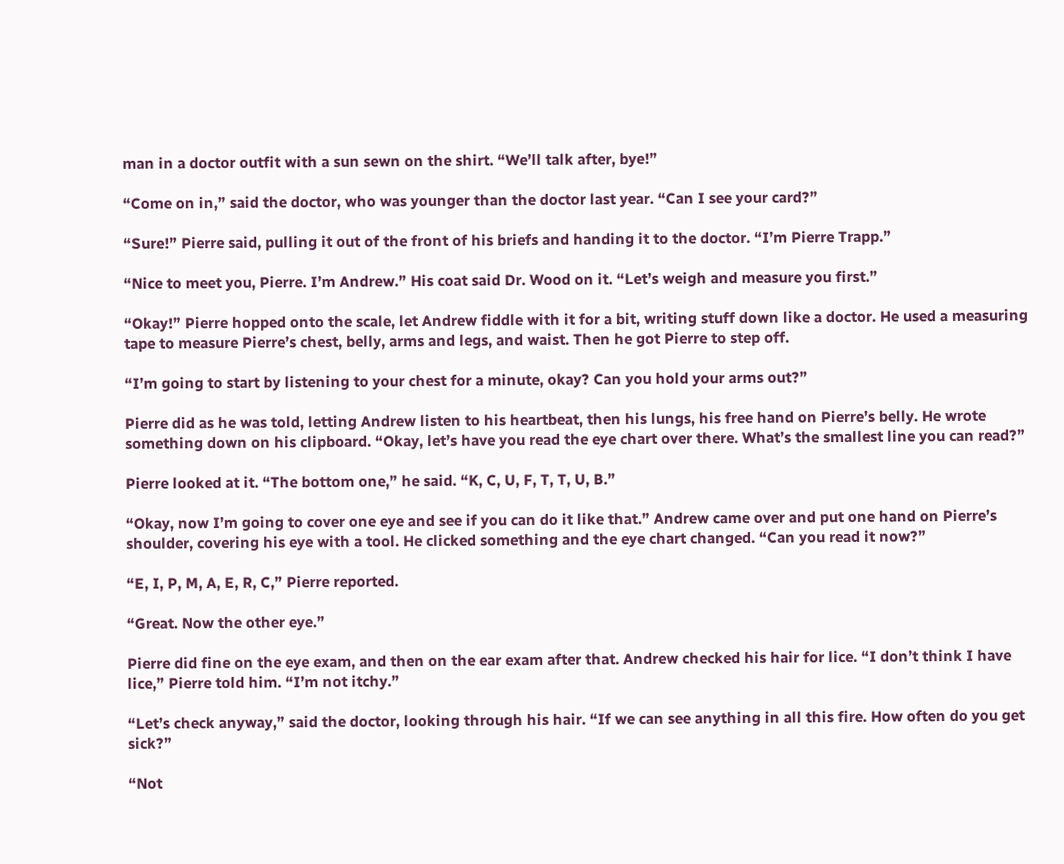man in a doctor outfit with a sun sewn on the shirt. “We’ll talk after, bye!”

“Come on in,” said the doctor, who was younger than the doctor last year. “Can I see your card?”

“Sure!” Pierre said, pulling it out of the front of his briefs and handing it to the doctor. “I’m Pierre Trapp.”

“Nice to meet you, Pierre. I’m Andrew.” His coat said Dr. Wood on it. “Let’s weigh and measure you first.”

“Okay!” Pierre hopped onto the scale, let Andrew fiddle with it for a bit, writing stuff down like a doctor. He used a measuring tape to measure Pierre’s chest, belly, arms and legs, and waist. Then he got Pierre to step off.

“I’m going to start by listening to your chest for a minute, okay? Can you hold your arms out?”

Pierre did as he was told, letting Andrew listen to his heartbeat, then his lungs, his free hand on Pierre’s belly. He wrote something down on his clipboard. “Okay, let’s have you read the eye chart over there. What’s the smallest line you can read?”

Pierre looked at it. “The bottom one,” he said. “K, C, U, F, T, T, U, B.”

“Okay, now I’m going to cover one eye and see if you can do it like that.” Andrew came over and put one hand on Pierre’s shoulder, covering his eye with a tool. He clicked something and the eye chart changed. “Can you read it now?”

“E, I, P, M, A, E, R, C,” Pierre reported.

“Great. Now the other eye.”

Pierre did fine on the eye exam, and then on the ear exam after that. Andrew checked his hair for lice. “I don’t think I have lice,” Pierre told him. “I’m not itchy.”

“Let’s check anyway,” said the doctor, looking through his hair. “If we can see anything in all this fire. How often do you get sick?”

“Not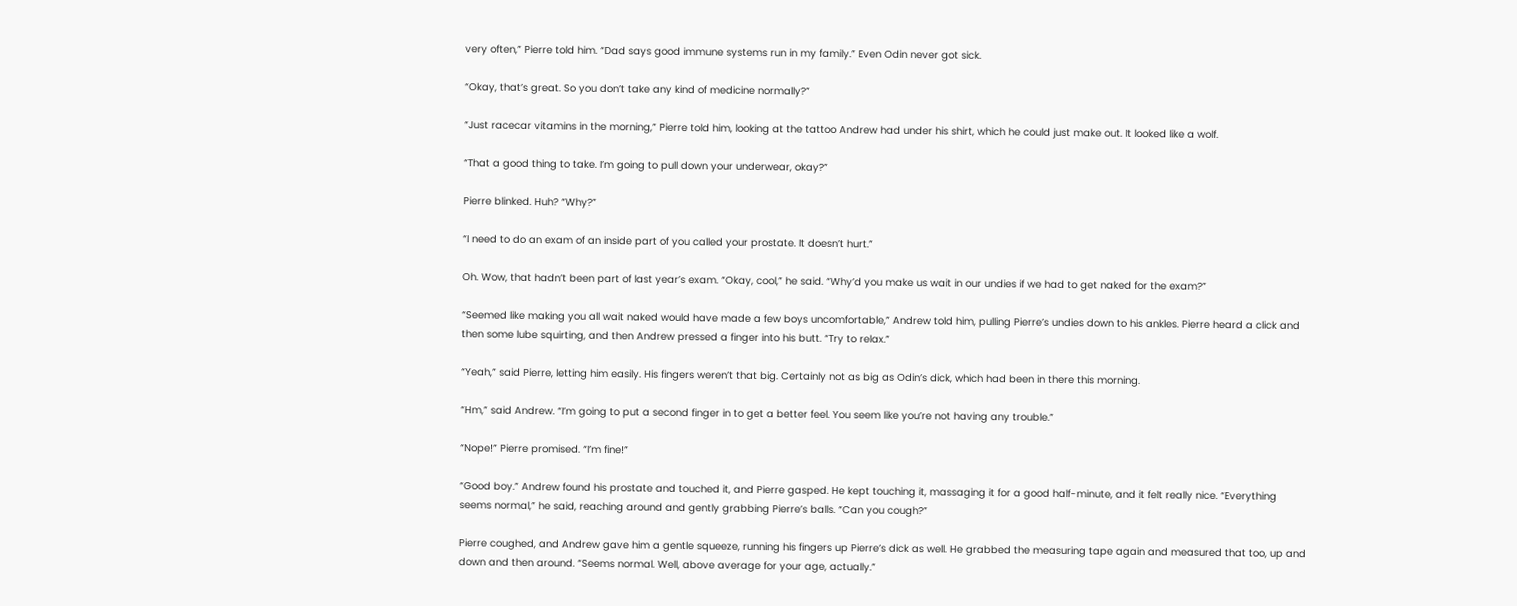very often,” Pierre told him. “Dad says good immune systems run in my family.” Even Odin never got sick.

“Okay, that’s great. So you don’t take any kind of medicine normally?”

“Just racecar vitamins in the morning,” Pierre told him, looking at the tattoo Andrew had under his shirt, which he could just make out. It looked like a wolf.

“That a good thing to take. I’m going to pull down your underwear, okay?”

Pierre blinked. Huh? “Why?”

“I need to do an exam of an inside part of you called your prostate. It doesn’t hurt.”

Oh. Wow, that hadn’t been part of last year’s exam. “Okay, cool,” he said. “Why’d you make us wait in our undies if we had to get naked for the exam?”

“Seemed like making you all wait naked would have made a few boys uncomfortable,” Andrew told him, pulling Pierre’s undies down to his ankles. Pierre heard a click and then some lube squirting, and then Andrew pressed a finger into his butt. “Try to relax.”

“Yeah,” said Pierre, letting him easily. His fingers weren’t that big. Certainly not as big as Odin’s dick, which had been in there this morning.

“Hm,” said Andrew. “I’m going to put a second finger in to get a better feel. You seem like you’re not having any trouble.”

“Nope!” Pierre promised. “I’m fine!”

“Good boy.” Andrew found his prostate and touched it, and Pierre gasped. He kept touching it, massaging it for a good half-minute, and it felt really nice. “Everything seems normal,” he said, reaching around and gently grabbing Pierre’s balls. “Can you cough?”

Pierre coughed, and Andrew gave him a gentle squeeze, running his fingers up Pierre’s dick as well. He grabbed the measuring tape again and measured that too, up and down and then around. “Seems normal. Well, above average for your age, actually.”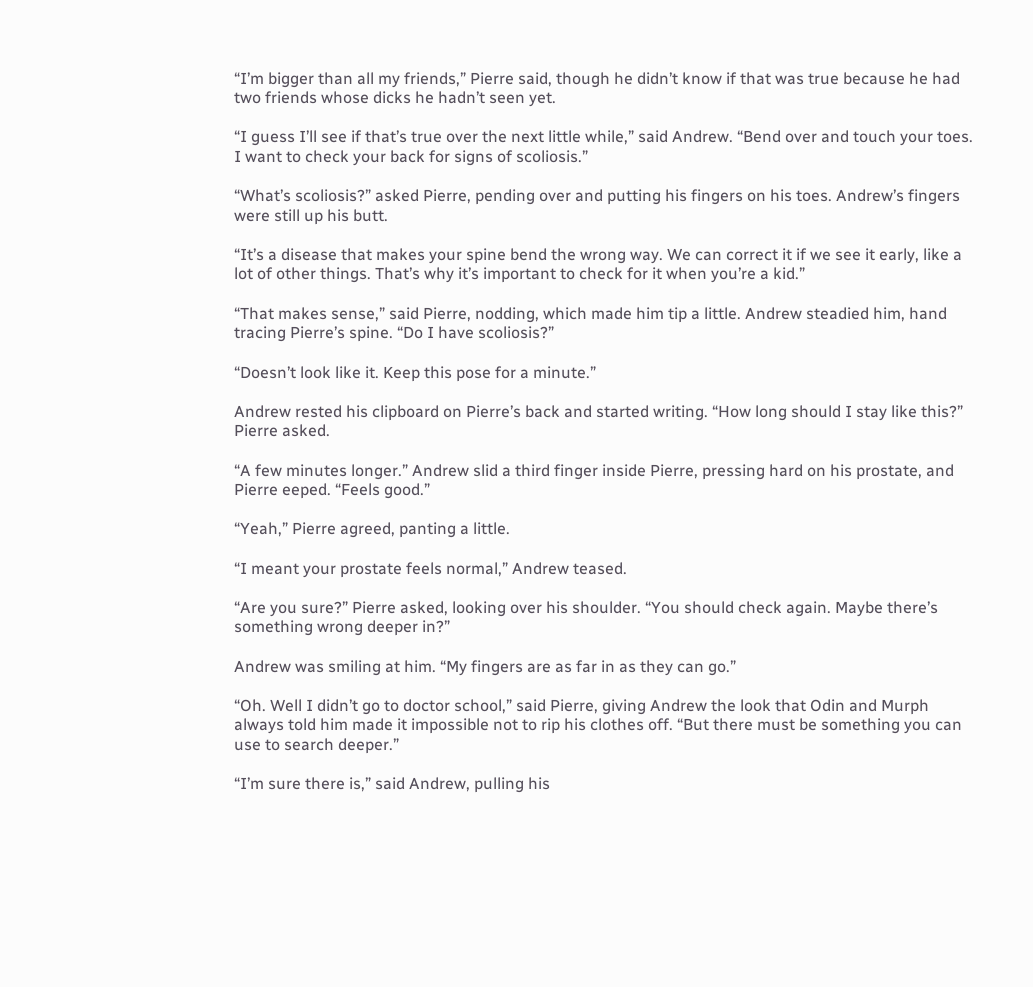“I’m bigger than all my friends,” Pierre said, though he didn’t know if that was true because he had two friends whose dicks he hadn’t seen yet.

“I guess I’ll see if that’s true over the next little while,” said Andrew. “Bend over and touch your toes. I want to check your back for signs of scoliosis.”

“What’s scoliosis?” asked Pierre, pending over and putting his fingers on his toes. Andrew’s fingers were still up his butt.

“It’s a disease that makes your spine bend the wrong way. We can correct it if we see it early, like a lot of other things. That’s why it’s important to check for it when you’re a kid.”

“That makes sense,” said Pierre, nodding, which made him tip a little. Andrew steadied him, hand tracing Pierre’s spine. “Do I have scoliosis?”

“Doesn’t look like it. Keep this pose for a minute.”

Andrew rested his clipboard on Pierre’s back and started writing. “How long should I stay like this?” Pierre asked.

“A few minutes longer.” Andrew slid a third finger inside Pierre, pressing hard on his prostate, and Pierre eeped. “Feels good.”

“Yeah,” Pierre agreed, panting a little.

“I meant your prostate feels normal,” Andrew teased.

“Are you sure?” Pierre asked, looking over his shoulder. “You should check again. Maybe there’s something wrong deeper in?”

Andrew was smiling at him. “My fingers are as far in as they can go.”

“Oh. Well I didn’t go to doctor school,” said Pierre, giving Andrew the look that Odin and Murph always told him made it impossible not to rip his clothes off. “But there must be something you can use to search deeper.”

“I’m sure there is,” said Andrew, pulling his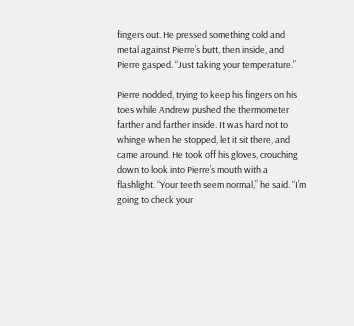fingers out. He pressed something cold and metal against Pierre’s butt, then inside, and Pierre gasped. “Just taking your temperature.”

Pierre nodded, trying to keep his fingers on his toes while Andrew pushed the thermometer farther and farther inside. It was hard not to whinge when he stopped, let it sit there, and came around. He took off his gloves, crouching down to look into Pierre’s mouth with a flashlight. “Your teeth seem normal,” he said. “I’m going to check your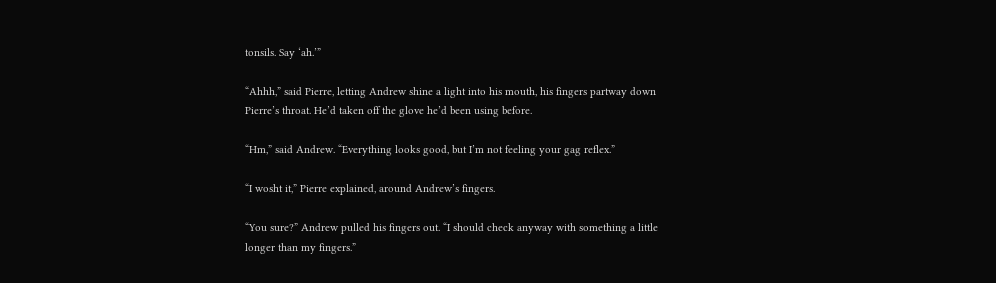tonsils. Say ‘ah.’”

“Ahhh,” said Pierre, letting Andrew shine a light into his mouth, his fingers partway down Pierre’s throat. He’d taken off the glove he’d been using before.

“Hm,” said Andrew. “Everything looks good, but I’m not feeling your gag reflex.”

“I wosht it,” Pierre explained, around Andrew’s fingers.

“You sure?” Andrew pulled his fingers out. “I should check anyway with something a little longer than my fingers.”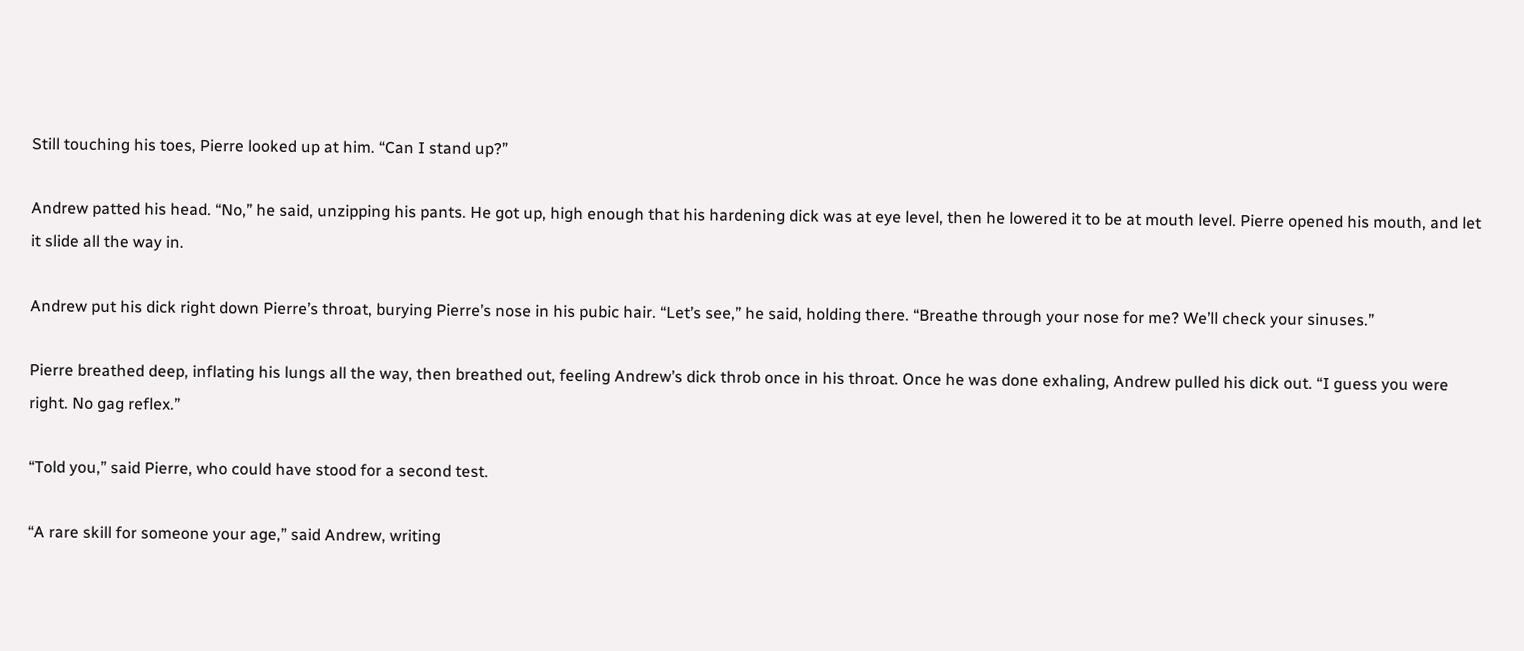Still touching his toes, Pierre looked up at him. “Can I stand up?”

Andrew patted his head. “No,” he said, unzipping his pants. He got up, high enough that his hardening dick was at eye level, then he lowered it to be at mouth level. Pierre opened his mouth, and let it slide all the way in.

Andrew put his dick right down Pierre’s throat, burying Pierre’s nose in his pubic hair. “Let’s see,” he said, holding there. “Breathe through your nose for me? We’ll check your sinuses.”

Pierre breathed deep, inflating his lungs all the way, then breathed out, feeling Andrew’s dick throb once in his throat. Once he was done exhaling, Andrew pulled his dick out. “I guess you were right. No gag reflex.”

“Told you,” said Pierre, who could have stood for a second test.

“A rare skill for someone your age,” said Andrew, writing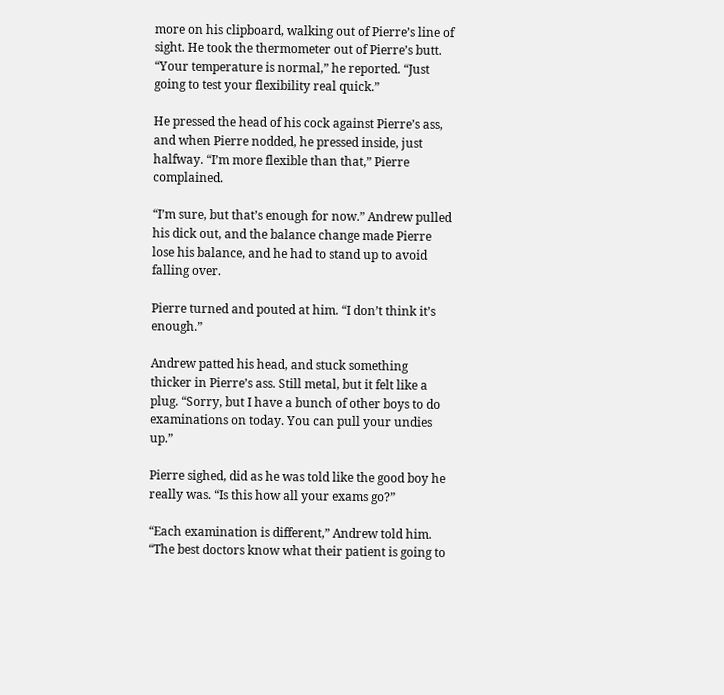more on his clipboard, walking out of Pierre’s line of sight. He took the thermometer out of Pierre’s butt. “Your temperature is normal,” he reported. “Just going to test your flexibility real quick.”

He pressed the head of his cock against Pierre’s ass, and when Pierre nodded, he pressed inside, just halfway. “I’m more flexible than that,” Pierre complained.

“I’m sure, but that’s enough for now.” Andrew pulled his dick out, and the balance change made Pierre lose his balance, and he had to stand up to avoid falling over.

Pierre turned and pouted at him. “I don’t think it’s enough.”

Andrew patted his head, and stuck something thicker in Pierre’s ass. Still metal, but it felt like a plug. “Sorry, but I have a bunch of other boys to do examinations on today. You can pull your undies up.”

Pierre sighed, did as he was told like the good boy he really was. “Is this how all your exams go?”

“Each examination is different,” Andrew told him. “The best doctors know what their patient is going to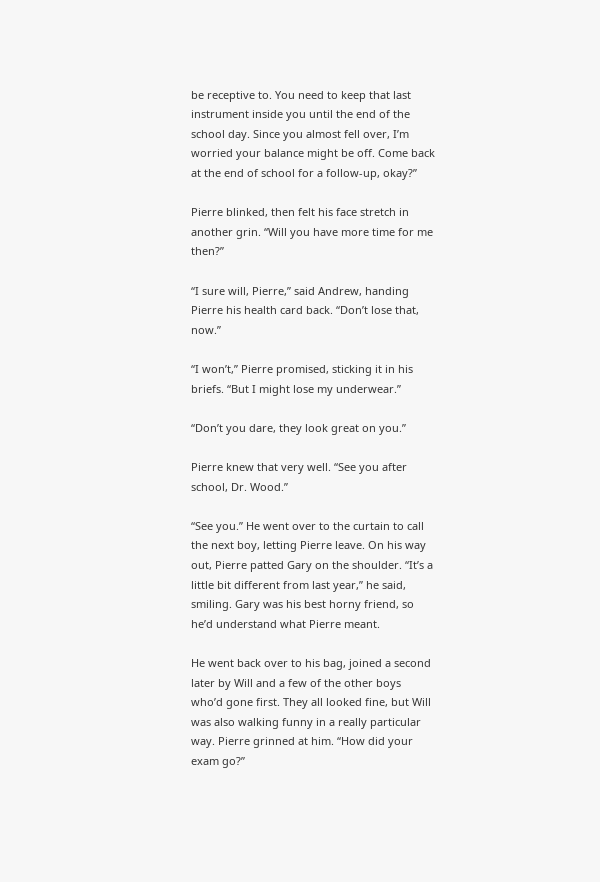be receptive to. You need to keep that last instrument inside you until the end of the school day. Since you almost fell over, I’m worried your balance might be off. Come back at the end of school for a follow-up, okay?”

Pierre blinked, then felt his face stretch in another grin. “Will you have more time for me then?”

“I sure will, Pierre,” said Andrew, handing Pierre his health card back. “Don’t lose that, now.”

“I won’t,” Pierre promised, sticking it in his briefs. “But I might lose my underwear.”

“Don’t you dare, they look great on you.”

Pierre knew that very well. “See you after school, Dr. Wood.”

“See you.” He went over to the curtain to call the next boy, letting Pierre leave. On his way out, Pierre patted Gary on the shoulder. “It’s a little bit different from last year,” he said, smiling. Gary was his best horny friend, so he’d understand what Pierre meant.

He went back over to his bag, joined a second later by Will and a few of the other boys who’d gone first. They all looked fine, but Will was also walking funny in a really particular way. Pierre grinned at him. “How did your exam go?”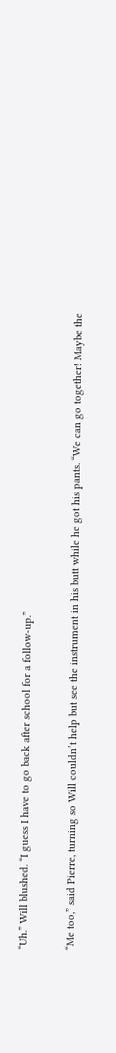“Uh.” Will blushed. “I guess I have to go back after school for a follow-up.”

“Me too,” said Pierre, turning so Will couldn’t help but see the instrument in his butt while he got his pants. “We can go together! Maybe the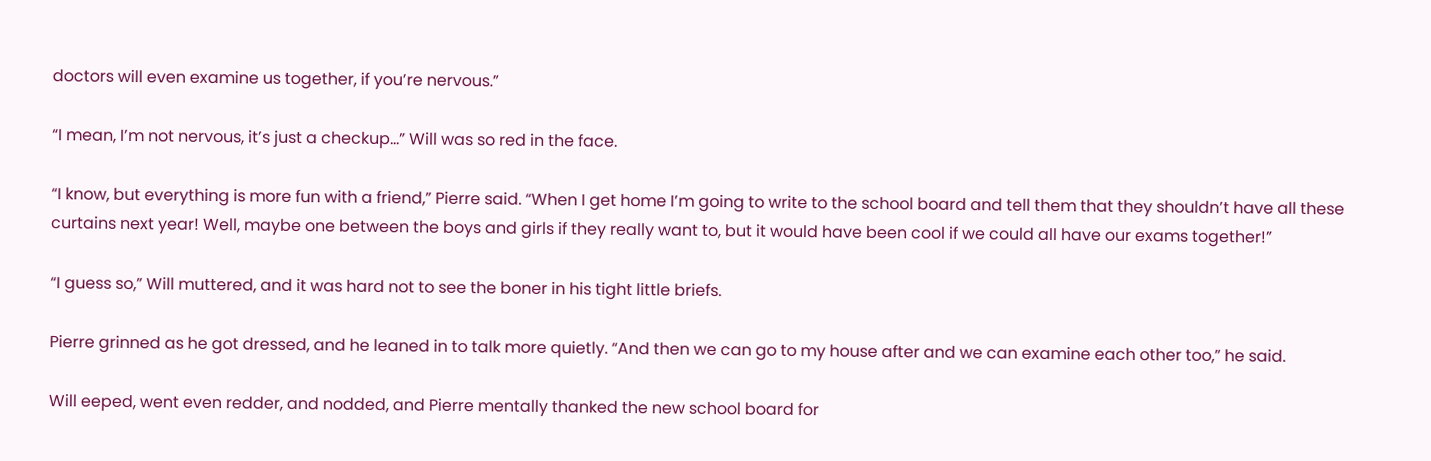doctors will even examine us together, if you’re nervous.”

“I mean, I’m not nervous, it’s just a checkup…” Will was so red in the face.

“I know, but everything is more fun with a friend,” Pierre said. “When I get home I’m going to write to the school board and tell them that they shouldn’t have all these curtains next year! Well, maybe one between the boys and girls if they really want to, but it would have been cool if we could all have our exams together!”

“I guess so,” Will muttered, and it was hard not to see the boner in his tight little briefs.

Pierre grinned as he got dressed, and he leaned in to talk more quietly. “And then we can go to my house after and we can examine each other too,” he said.

Will eeped, went even redder, and nodded, and Pierre mentally thanked the new school board for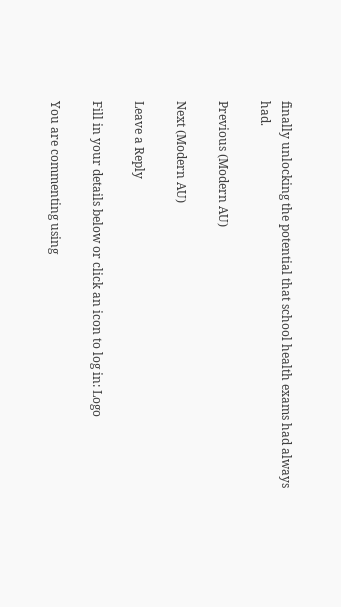finally unlocking the potential that school health exams had always had.

Previous (Modern AU)

Next (Modern AU)

Leave a Reply

Fill in your details below or click an icon to log in: Logo

You are commenting using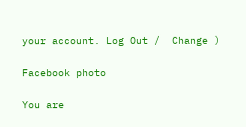your account. Log Out /  Change )

Facebook photo

You are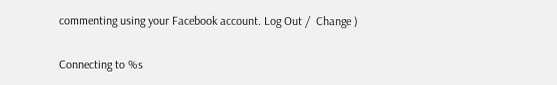commenting using your Facebook account. Log Out /  Change )

Connecting to %s